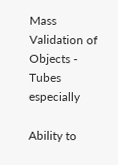Mass Validation of Objects - Tubes especially

Ability to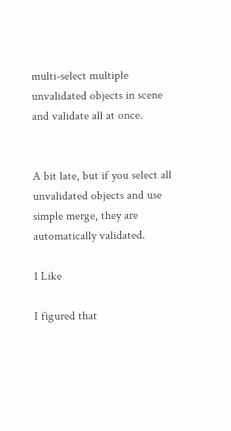multi-select multiple unvalidated objects in scene and validate all at once.


A bit late, but if you select all unvalidated objects and use simple merge, they are automatically validated.

1 Like

I figured that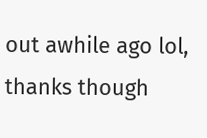out awhile ago lol, thanks though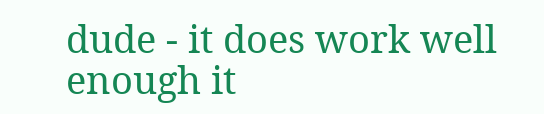dude - it does work well enough it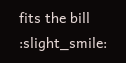fits the bill :slight_smile: